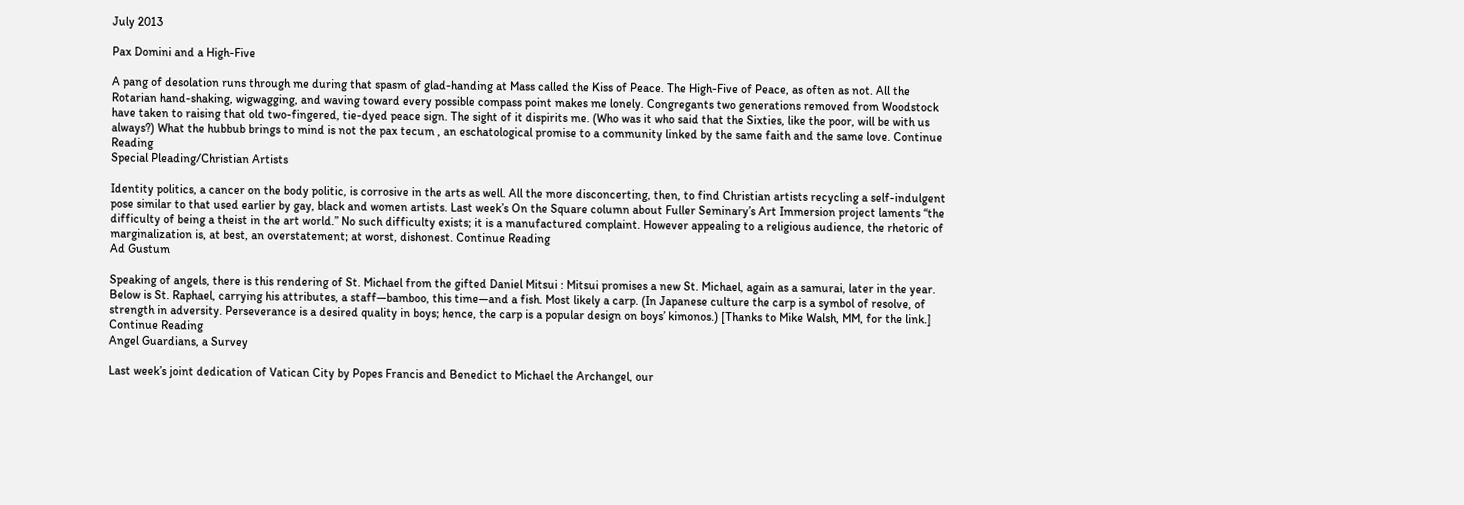July 2013

Pax Domini and a High-Five

A pang of desolation runs through me during that spasm of glad-handing at Mass called the Kiss of Peace. The High-Five of Peace, as often as not. All the Rotarian hand-shaking, wigwagging, and waving toward every possible compass point makes me lonely. Congregants two generations removed from Woodstock have taken to raising that old two-fingered, tie-dyed peace sign. The sight of it dispirits me. (Who was it who said that the Sixties, like the poor, will be with us always?) What the hubbub brings to mind is not the pax tecum , an eschatological promise to a community linked by the same faith and the same love. Continue Reading
Special Pleading/Christian Artists

Identity politics, a cancer on the body politic, is corrosive in the arts as well. All the more disconcerting, then, to find Christian artists recycling a self-indulgent pose similar to that used earlier by gay, black and women artists. Last week’s On the Square column about Fuller Seminary’s Art Immersion project laments “the difficulty of being a theist in the art world.” No such difficulty exists; it is a manufactured complaint. However appealing to a religious audience, the rhetoric of marginalization is, at best, an overstatement; at worst, dishonest. Continue Reading
Ad Gustum

Speaking of angels, there is this rendering of St. Michael from the gifted Daniel Mitsui : Mitsui promises a new St. Michael, again as a samurai, later in the year. Below is St. Raphael, carrying his attributes, a staff—bamboo, this time—and a fish. Most likely a carp. (In Japanese culture the carp is a symbol of resolve, of strength in adversity. Perseverance is a desired quality in boys; hence, the carp is a popular design on boys’ kimonos.) [Thanks to Mike Walsh, MM, for the link.] Continue Reading
Angel Guardians, a Survey

Last week’s joint dedication of Vatican City by Popes Francis and Benedict to Michael the Archangel, our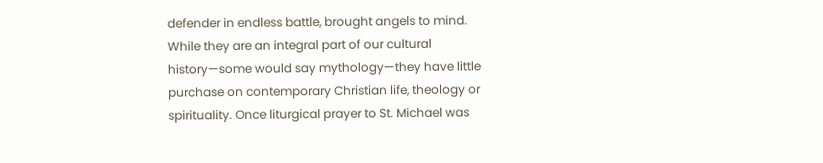defender in endless battle, brought angels to mind. While they are an integral part of our cultural history—some would say mythology—they have little purchase on contemporary Christian life, theology or spirituality. Once liturgical prayer to St. Michael was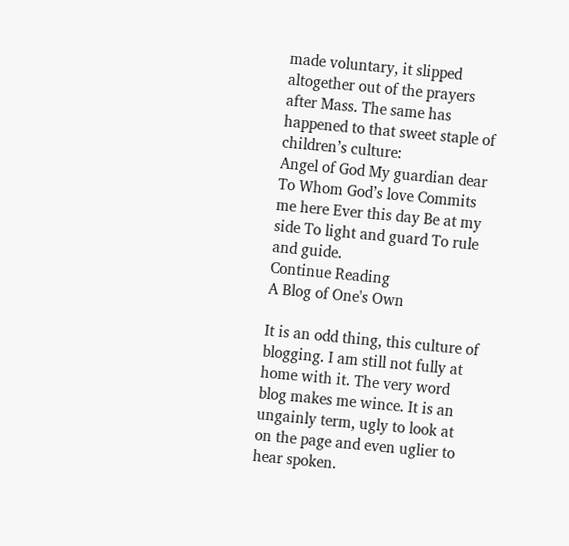made voluntary, it slipped altogether out of the prayers after Mass. The same has happened to that sweet staple of children’s culture:
Angel of God My guardian dear To Whom God’s love Commits me here Ever this day Be at my side To light and guard To rule and guide.
Continue Reading
A Blog of One's Own

It is an odd thing, this culture of blogging. I am still not fully at home with it. The very word blog makes me wince. It is an ungainly term, ugly to look at on the page and even uglier to hear spoken.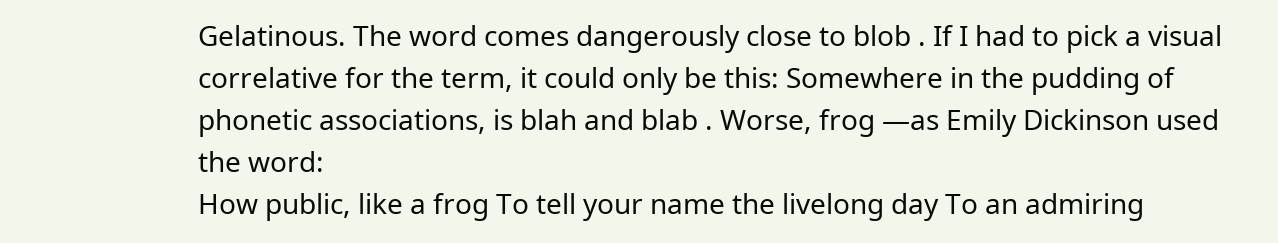Gelatinous. The word comes dangerously close to blob . If I had to pick a visual correlative for the term, it could only be this: Somewhere in the pudding of phonetic associations, is blah and blab . Worse, frog —as Emily Dickinson used the word:
How public, like a frog To tell your name the livelong day To an admiring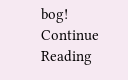bog!
Continue Reading